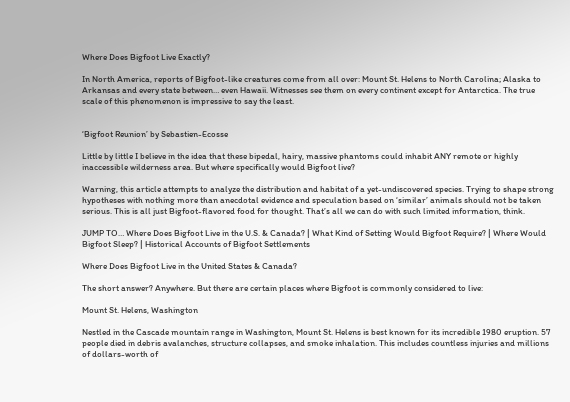Where Does Bigfoot Live Exactly?

In North America, reports of Bigfoot-like creatures come from all over: Mount St. Helens to North Carolina; Alaska to Arkansas and every state between… even Hawaii. Witnesses see them on every continent except for Antarctica. The true scale of this phenomenon is impressive to say the least.


‘Bigfoot Reunion’ by Sebastien-Ecosse

Little by little I believe in the idea that these bipedal, hairy, massive phantoms could inhabit ANY remote or highly inaccessible wilderness area. But where specifically would Bigfoot live?

Warning, this article attempts to analyze the distribution and habitat of a yet-undiscovered species. Trying to shape strong hypotheses with nothing more than anecdotal evidence and speculation based on ‘similar’ animals should not be taken serious. This is all just Bigfoot-flavored food for thought. That’s all we can do with such limited information, think.

JUMP TO… Where Does Bigfoot Live in the U.S. & Canada? | What Kind of Setting Would Bigfoot Require? | Where Would Bigfoot Sleep? | Historical Accounts of Bigfoot Settlements

Where Does Bigfoot Live in the United States & Canada?

The short answer? Anywhere. But there are certain places where Bigfoot is commonly considered to live:

Mount St. Helens, Washington

Nestled in the Cascade mountain range in Washington, Mount St. Helens is best known for its incredible 1980 eruption. 57 people died in debris avalanches, structure collapses, and smoke inhalation. This includes countless injuries and millions of dollars-worth of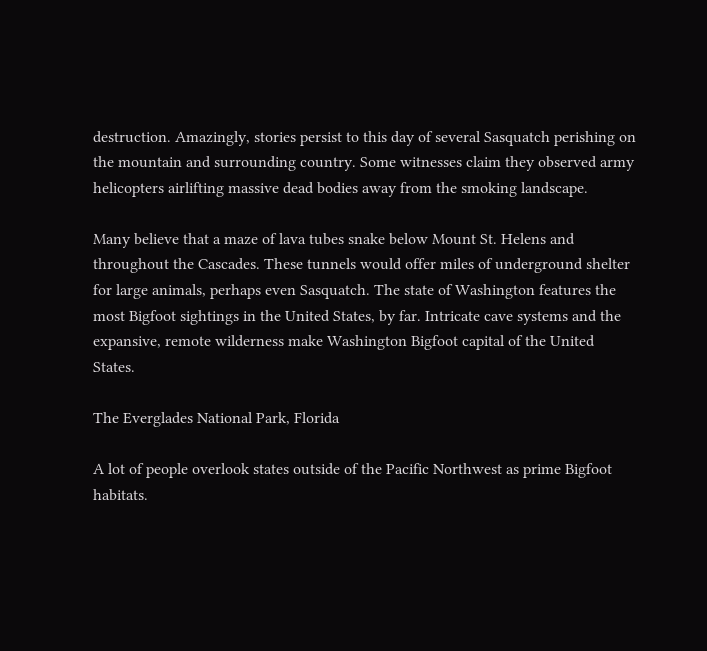destruction. Amazingly, stories persist to this day of several Sasquatch perishing on the mountain and surrounding country. Some witnesses claim they observed army helicopters airlifting massive dead bodies away from the smoking landscape.

Many believe that a maze of lava tubes snake below Mount St. Helens and throughout the Cascades. These tunnels would offer miles of underground shelter for large animals, perhaps even Sasquatch. The state of Washington features the most Bigfoot sightings in the United States, by far. Intricate cave systems and the expansive, remote wilderness make Washington Bigfoot capital of the United States.

The Everglades National Park, Florida

A lot of people overlook states outside of the Pacific Northwest as prime Bigfoot habitats.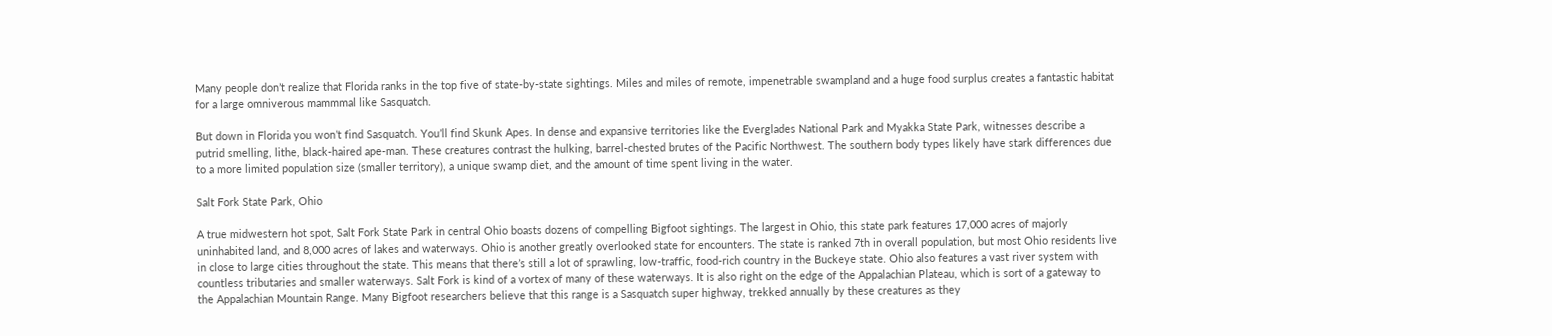Many people don’t realize that Florida ranks in the top five of state-by-state sightings. Miles and miles of remote, impenetrable swampland and a huge food surplus creates a fantastic habitat for a large omniverous mammmal like Sasquatch.

But down in Florida you won’t find Sasquatch. You’ll find Skunk Apes. In dense and expansive territories like the Everglades National Park and Myakka State Park, witnesses describe a putrid smelling, lithe, black-haired ape-man. These creatures contrast the hulking, barrel-chested brutes of the Pacific Northwest. The southern body types likely have stark differences due to a more limited population size (smaller territory), a unique swamp diet, and the amount of time spent living in the water.

Salt Fork State Park, Ohio

A true midwestern hot spot, Salt Fork State Park in central Ohio boasts dozens of compelling Bigfoot sightings. The largest in Ohio, this state park features 17,000 acres of majorly uninhabited land, and 8,000 acres of lakes and waterways. Ohio is another greatly overlooked state for encounters. The state is ranked 7th in overall population, but most Ohio residents live in close to large cities throughout the state. This means that there’s still a lot of sprawling, low-traffic, food-rich country in the Buckeye state. Ohio also features a vast river system with countless tributaries and smaller waterways. Salt Fork is kind of a vortex of many of these waterways. It is also right on the edge of the Appalachian Plateau, which is sort of a gateway to the Appalachian Mountain Range. Many Bigfoot researchers believe that this range is a Sasquatch super highway, trekked annually by these creatures as they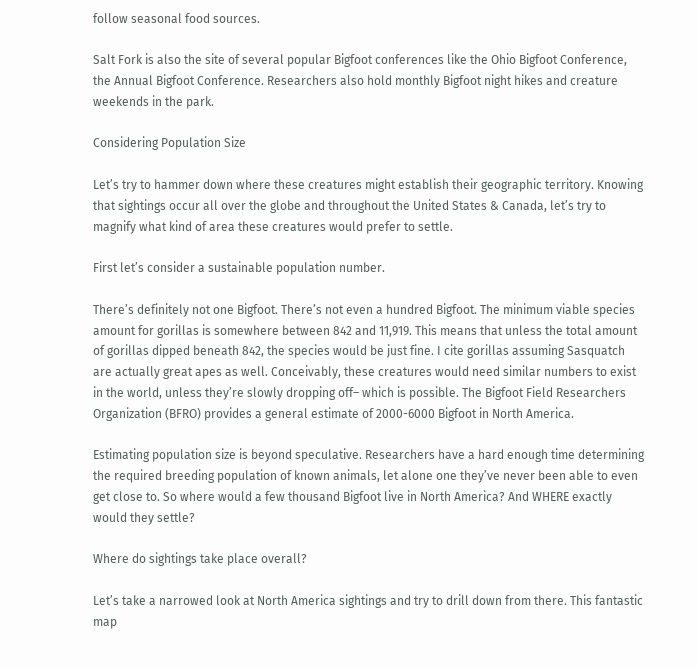follow seasonal food sources.

Salt Fork is also the site of several popular Bigfoot conferences like the Ohio Bigfoot Conference, the Annual Bigfoot Conference. Researchers also hold monthly Bigfoot night hikes and creature weekends in the park.

Considering Population Size

Let’s try to hammer down where these creatures might establish their geographic territory. Knowing that sightings occur all over the globe and throughout the United States & Canada, let’s try to magnify what kind of area these creatures would prefer to settle.

First let’s consider a sustainable population number.

There’s definitely not one Bigfoot. There’s not even a hundred Bigfoot. The minimum viable species amount for gorillas is somewhere between 842 and 11,919. This means that unless the total amount of gorillas dipped beneath 842, the species would be just fine. I cite gorillas assuming Sasquatch are actually great apes as well. Conceivably, these creatures would need similar numbers to exist in the world, unless they’re slowly dropping off– which is possible. The Bigfoot Field Researchers Organization (BFRO) provides a general estimate of 2000-6000 Bigfoot in North America.

Estimating population size is beyond speculative. Researchers have a hard enough time determining the required breeding population of known animals, let alone one they’ve never been able to even get close to. So where would a few thousand Bigfoot live in North America? And WHERE exactly would they settle?

Where do sightings take place overall?

Let’s take a narrowed look at North America sightings and try to drill down from there. This fantastic map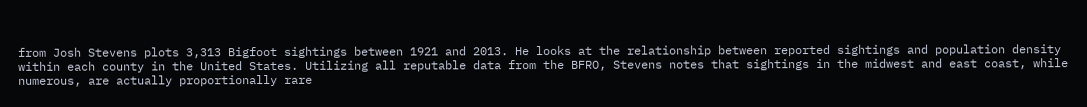from Josh Stevens plots 3,313 Bigfoot sightings between 1921 and 2013. He looks at the relationship between reported sightings and population density within each county in the United States. Utilizing all reputable data from the BFRO, Stevens notes that sightings in the midwest and east coast, while numerous, are actually proportionally rare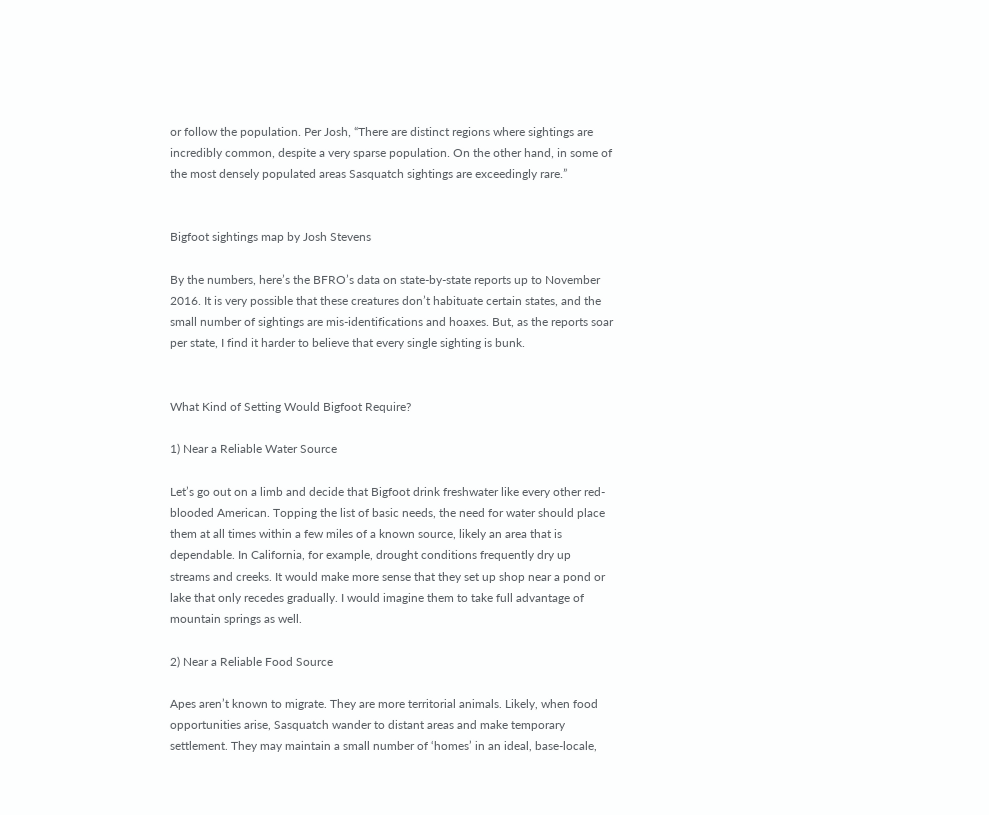or follow the population. Per Josh, “There are distinct regions where sightings are incredibly common, despite a very sparse population. On the other hand, in some of the most densely populated areas Sasquatch sightings are exceedingly rare.”


Bigfoot sightings map by Josh Stevens

By the numbers, here’s the BFRO’s data on state-by-state reports up to November 2016. It is very possible that these creatures don’t habituate certain states, and the small number of sightings are mis-identifications and hoaxes. But, as the reports soar per state, I find it harder to believe that every single sighting is bunk.


What Kind of Setting Would Bigfoot Require?

1) Near a Reliable Water Source

Let’s go out on a limb and decide that Bigfoot drink freshwater like every other red-blooded American. Topping the list of basic needs, the need for water should place them at all times within a few miles of a known source, likely an area that is dependable. In California, for example, drought conditions frequently dry up streams and creeks. It would make more sense that they set up shop near a pond or lake that only recedes gradually. I would imagine them to take full advantage of mountain springs as well.

2) Near a Reliable Food Source

Apes aren’t known to migrate. They are more territorial animals. Likely, when food opportunities arise, Sasquatch wander to distant areas and make temporary settlement. They may maintain a small number of ‘homes’ in an ideal, base-locale,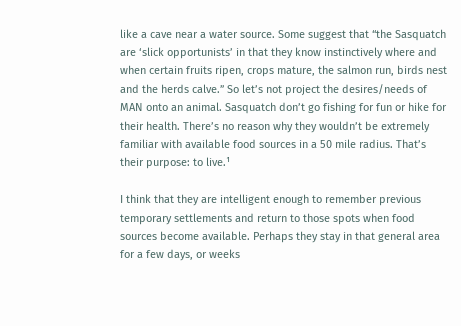like a cave near a water source. Some suggest that “the Sasquatch are ‘slick opportunists’ in that they know instinctively where and when certain fruits ripen, crops mature, the salmon run, birds nest and the herds calve.” So let’s not project the desires/needs of MAN onto an animal. Sasquatch don’t go fishing for fun or hike for their health. There’s no reason why they wouldn’t be extremely familiar with available food sources in a 50 mile radius. That’s their purpose: to live.¹

I think that they are intelligent enough to remember previous temporary settlements and return to those spots when food sources become available. Perhaps they stay in that general area for a few days, or weeks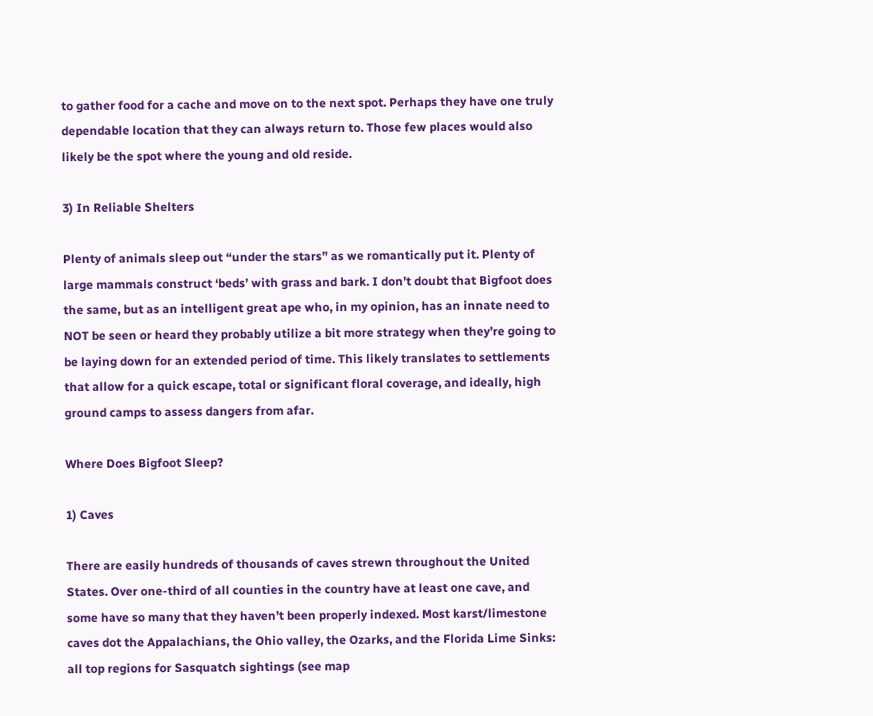to gather food for a cache and move on to the next spot. Perhaps they have one truly dependable location that they can always return to. Those few places would also likely be the spot where the young and old reside.

3) In Reliable Shelters

Plenty of animals sleep out “under the stars” as we romantically put it. Plenty of large mammals construct ‘beds’ with grass and bark. I don’t doubt that Bigfoot does the same, but as an intelligent great ape who, in my opinion, has an innate need to NOT be seen or heard they probably utilize a bit more strategy when they’re going to be laying down for an extended period of time. This likely translates to settlements that allow for a quick escape, total or significant floral coverage, and ideally, high ground camps to assess dangers from afar.

Where Does Bigfoot Sleep?

1) Caves

There are easily hundreds of thousands of caves strewn throughout the United States. Over one-third of all counties in the country have at least one cave, and some have so many that they haven’t been properly indexed. Most karst/limestone caves dot the Appalachians, the Ohio valley, the Ozarks, and the Florida Lime Sinks: all top regions for Sasquatch sightings (see map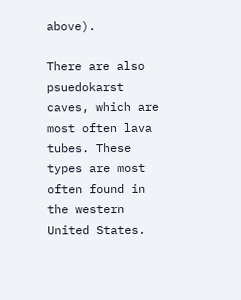above).

There are also psuedokarst caves, which are most often lava tubes. These types are most often found in the western United States.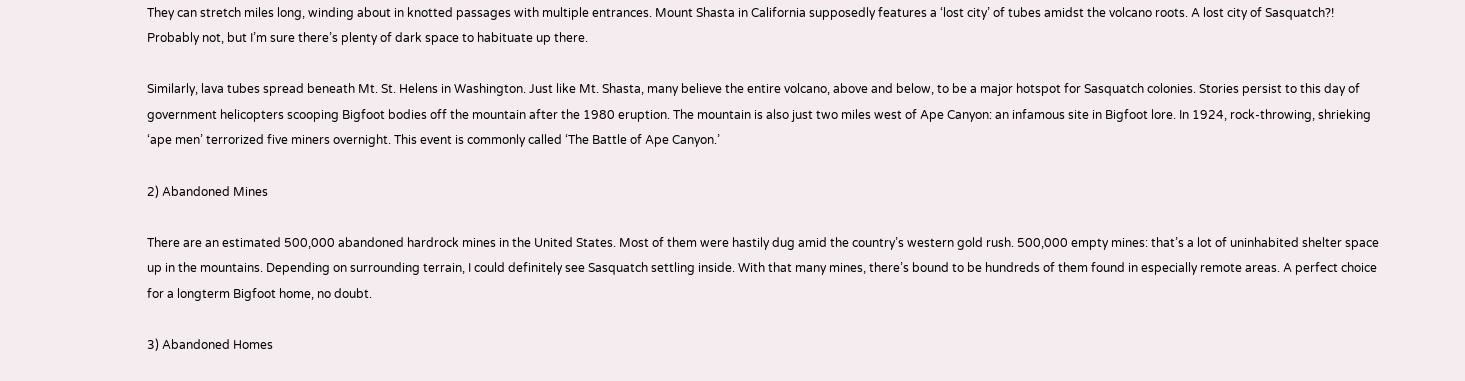They can stretch miles long, winding about in knotted passages with multiple entrances. Mount Shasta in California supposedly features a ‘lost city’ of tubes amidst the volcano roots. A lost city of Sasquatch?! Probably not, but I’m sure there’s plenty of dark space to habituate up there.

Similarly, lava tubes spread beneath Mt. St. Helens in Washington. Just like Mt. Shasta, many believe the entire volcano, above and below, to be a major hotspot for Sasquatch colonies. Stories persist to this day of government helicopters scooping Bigfoot bodies off the mountain after the 1980 eruption. The mountain is also just two miles west of Ape Canyon: an infamous site in Bigfoot lore. In 1924, rock-throwing, shrieking ‘ape men’ terrorized five miners overnight. This event is commonly called ‘The Battle of Ape Canyon.’

2) Abandoned Mines

There are an estimated 500,000 abandoned hardrock mines in the United States. Most of them were hastily dug amid the country’s western gold rush. 500,000 empty mines: that’s a lot of uninhabited shelter space up in the mountains. Depending on surrounding terrain, I could definitely see Sasquatch settling inside. With that many mines, there’s bound to be hundreds of them found in especially remote areas. A perfect choice for a longterm Bigfoot home, no doubt.

3) Abandoned Homes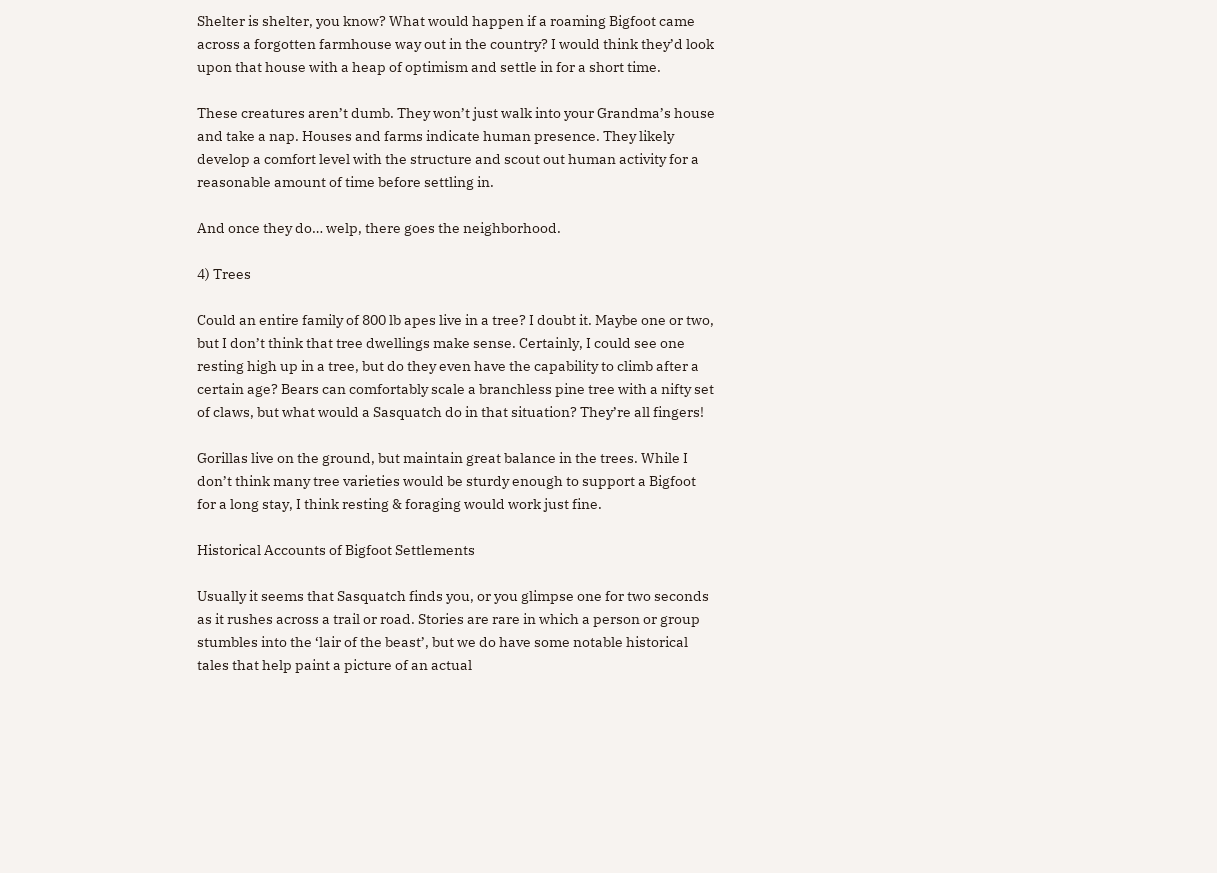Shelter is shelter, you know? What would happen if a roaming Bigfoot came across a forgotten farmhouse way out in the country? I would think they’d look upon that house with a heap of optimism and settle in for a short time.

These creatures aren’t dumb. They won’t just walk into your Grandma’s house and take a nap. Houses and farms indicate human presence. They likely develop a comfort level with the structure and scout out human activity for a reasonable amount of time before settling in.

And once they do… welp, there goes the neighborhood.

4) Trees

Could an entire family of 800 lb apes live in a tree? I doubt it. Maybe one or two, but I don’t think that tree dwellings make sense. Certainly, I could see one resting high up in a tree, but do they even have the capability to climb after a certain age? Bears can comfortably scale a branchless pine tree with a nifty set of claws, but what would a Sasquatch do in that situation? They’re all fingers!

Gorillas live on the ground, but maintain great balance in the trees. While I don’t think many tree varieties would be sturdy enough to support a Bigfoot for a long stay, I think resting & foraging would work just fine.

Historical Accounts of Bigfoot Settlements

Usually it seems that Sasquatch finds you, or you glimpse one for two seconds as it rushes across a trail or road. Stories are rare in which a person or group stumbles into the ‘lair of the beast’, but we do have some notable historical tales that help paint a picture of an actual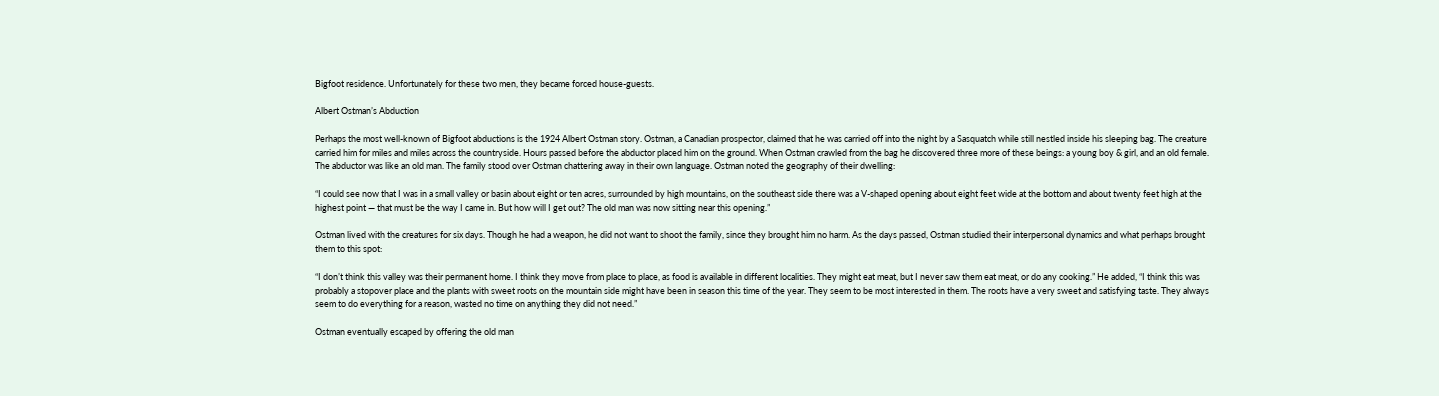Bigfoot residence. Unfortunately for these two men, they became forced house-guests.

Albert Ostman’s Abduction

Perhaps the most well-known of Bigfoot abductions is the 1924 Albert Ostman story. Ostman, a Canadian prospector, claimed that he was carried off into the night by a Sasquatch while still nestled inside his sleeping bag. The creature carried him for miles and miles across the countryside. Hours passed before the abductor placed him on the ground. When Ostman crawled from the bag he discovered three more of these beings: a young boy & girl, and an old female. The abductor was like an old man. The family stood over Ostman chattering away in their own language. Ostman noted the geography of their dwelling:

“I could see now that I was in a small valley or basin about eight or ten acres, surrounded by high mountains, on the southeast side there was a V-shaped opening about eight feet wide at the bottom and about twenty feet high at the highest point — that must be the way I came in. But how will I get out? The old man was now sitting near this opening.”

Ostman lived with the creatures for six days. Though he had a weapon, he did not want to shoot the family, since they brought him no harm. As the days passed, Ostman studied their interpersonal dynamics and what perhaps brought them to this spot:

“I don’t think this valley was their permanent home. I think they move from place to place, as food is available in different localities. They might eat meat, but I never saw them eat meat, or do any cooking.” He added, “I think this was probably a stopover place and the plants with sweet roots on the mountain side might have been in season this time of the year. They seem to be most interested in them. The roots have a very sweet and satisfying taste. They always seem to do everything for a reason, wasted no time on anything they did not need.”

Ostman eventually escaped by offering the old man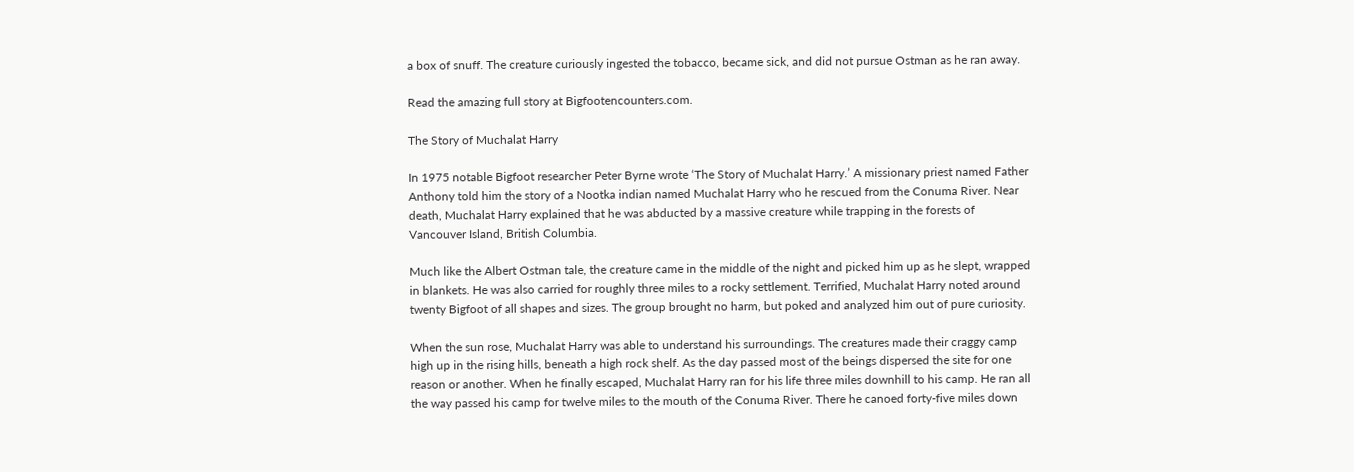a box of snuff. The creature curiously ingested the tobacco, became sick, and did not pursue Ostman as he ran away.

Read the amazing full story at Bigfootencounters.com.

The Story of Muchalat Harry

In 1975 notable Bigfoot researcher Peter Byrne wrote ‘The Story of Muchalat Harry.’ A missionary priest named Father Anthony told him the story of a Nootka indian named Muchalat Harry who he rescued from the Conuma River. Near death, Muchalat Harry explained that he was abducted by a massive creature while trapping in the forests of Vancouver Island, British Columbia.

Much like the Albert Ostman tale, the creature came in the middle of the night and picked him up as he slept, wrapped in blankets. He was also carried for roughly three miles to a rocky settlement. Terrified, Muchalat Harry noted around twenty Bigfoot of all shapes and sizes. The group brought no harm, but poked and analyzed him out of pure curiosity.

When the sun rose, Muchalat Harry was able to understand his surroundings. The creatures made their craggy camp high up in the rising hills, beneath a high rock shelf. As the day passed most of the beings dispersed the site for one reason or another. When he finally escaped, Muchalat Harry ran for his life three miles downhill to his camp. He ran all the way passed his camp for twelve miles to the mouth of the Conuma River. There he canoed forty-five miles down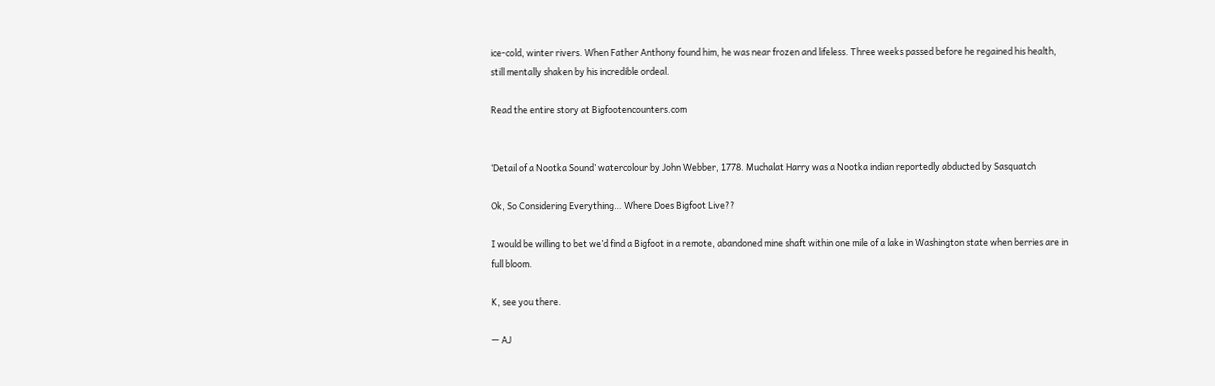ice-cold, winter rivers. When Father Anthony found him, he was near frozen and lifeless. Three weeks passed before he regained his health, still mentally shaken by his incredible ordeal.

Read the entire story at Bigfootencounters.com


‘Detail of a Nootka Sound’ watercolour by John Webber, 1778. Muchalat Harry was a Nootka indian reportedly abducted by Sasquatch

Ok, So Considering Everything… Where Does Bigfoot Live??

I would be willing to bet we’d find a Bigfoot in a remote, abandoned mine shaft within one mile of a lake in Washington state when berries are in full bloom.

K, see you there.

— AJ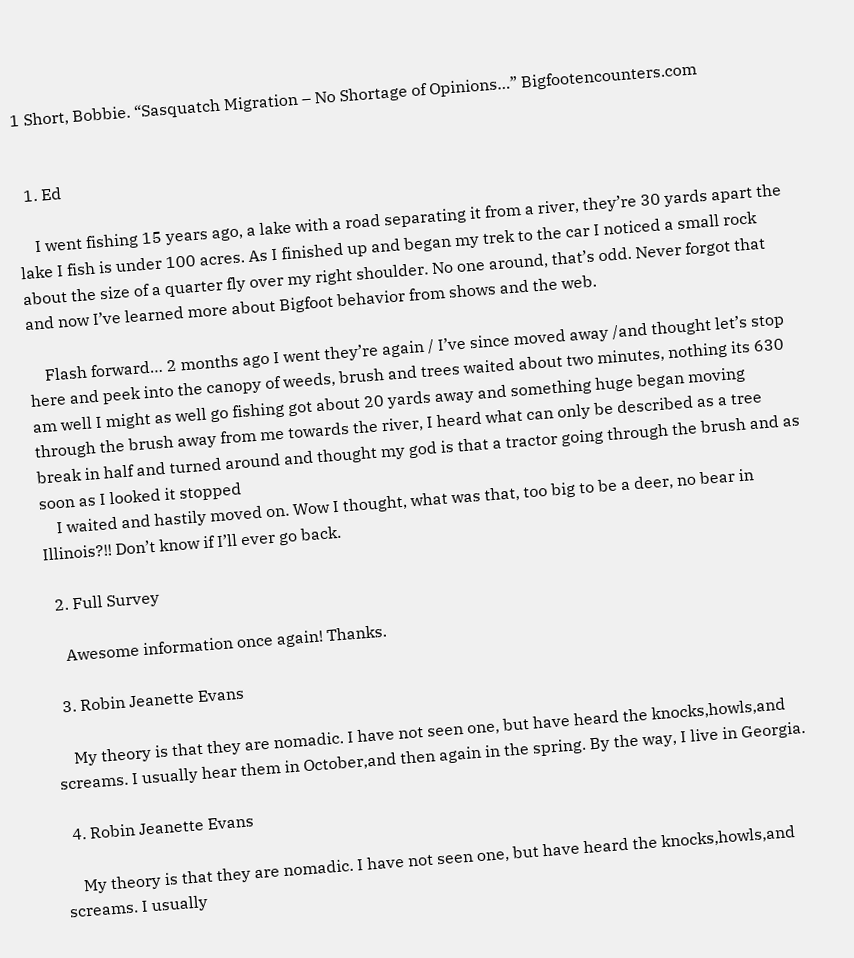1 Short, Bobbie. “Sasquatch Migration – No Shortage of Opinions…” Bigfootencounters.com


  1. Ed

    I went fishing 15 years ago, a lake with a road separating it from a river, they’re 30 yards apart the lake I fish is under 100 acres. As I finished up and began my trek to the car I noticed a small rock about the size of a quarter fly over my right shoulder. No one around, that’s odd. Never forgot that and now I’ve learned more about Bigfoot behavior from shows and the web.

    Flash forward… 2 months ago I went they’re again / I’ve since moved away /and thought let’s stop here and peek into the canopy of weeds, brush and trees waited about two minutes, nothing its 630 am well I might as well go fishing got about 20 yards away and something huge began moving through the brush away from me towards the river, I heard what can only be described as a tree break in half and turned around and thought my god is that a tractor going through the brush and as soon as I looked it stopped
    I waited and hastily moved on. Wow I thought, what was that, too big to be a deer, no bear in Illinois?!! Don’t know if I’ll ever go back.

  2. Full Survey

    Awesome information once again! Thanks.

  3. Robin Jeanette Evans

    My theory is that they are nomadic. I have not seen one, but have heard the knocks,howls,and screams. I usually hear them in October,and then again in the spring. By the way, I live in Georgia.

  4. Robin Jeanette Evans

    My theory is that they are nomadic. I have not seen one, but have heard the knocks,howls,and screams. I usually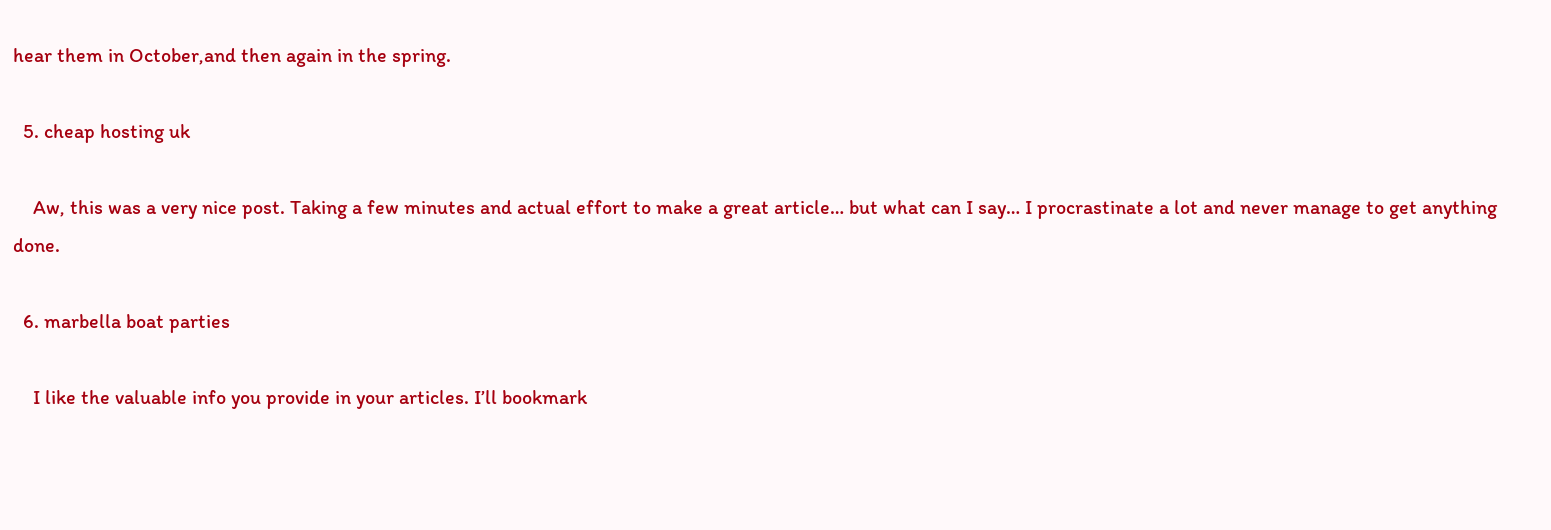hear them in October,and then again in the spring.

  5. cheap hosting uk

    Aw, this was a very nice post. Taking a few minutes and actual effort to make a great article… but what can I say… I procrastinate a lot and never manage to get anything done.

  6. marbella boat parties

    I like the valuable info you provide in your articles. I’ll bookmark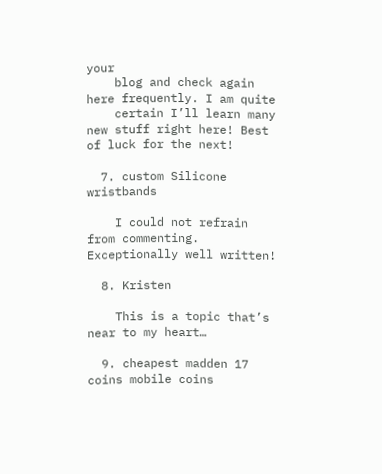your
    blog and check again here frequently. I am quite
    certain I’ll learn many new stuff right here! Best of luck for the next!

  7. custom Silicone wristbands

    I could not refrain from commenting. Exceptionally well written!

  8. Kristen

    This is a topic that’s near to my heart…

  9. cheapest madden 17 coins mobile coins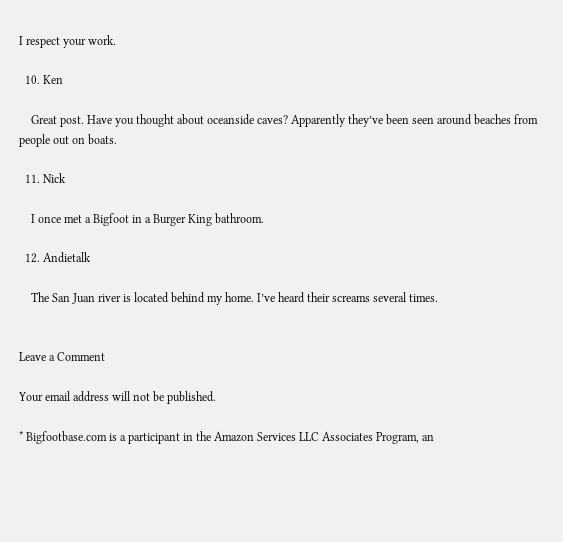I respect your work.

  10. Ken

    Great post. Have you thought about oceanside caves? Apparently they’ve been seen around beaches from people out on boats.

  11. Nick

    I once met a Bigfoot in a Burger King bathroom.

  12. Andietalk

    The San Juan river is located behind my home. I’ve heard their screams several times.


Leave a Comment

Your email address will not be published.

* Bigfootbase.com is a participant in the Amazon Services LLC Associates Program, an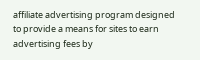affiliate advertising program designed to provide a means for sites to earn advertising fees by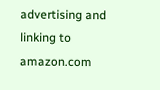advertising and linking to amazon.com